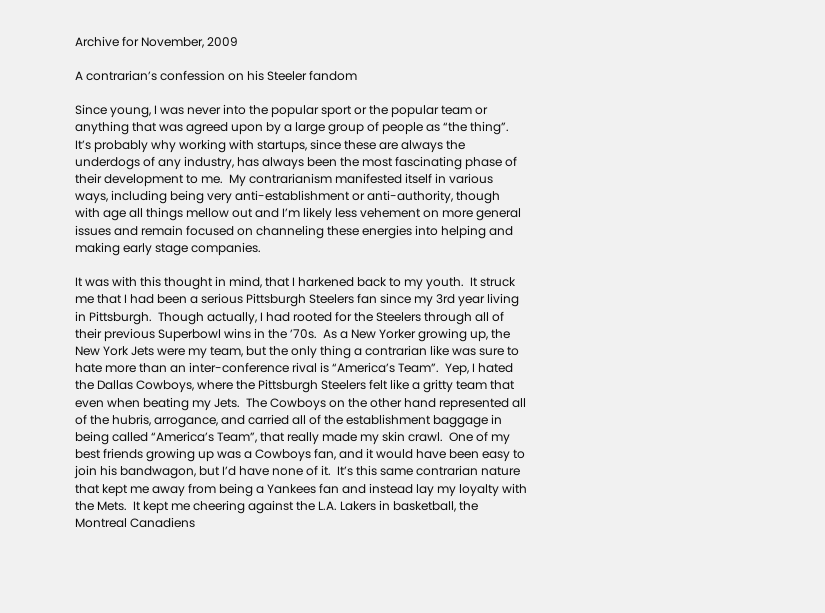Archive for November, 2009

A contrarian’s confession on his Steeler fandom

Since young, I was never into the popular sport or the popular team or anything that was agreed upon by a large group of people as “the thing”.  It’s probably why working with startups, since these are always the underdogs of any industry, has always been the most fascinating phase of their development to me.  My contrarianism manifested itself in various ways, including being very anti-establishment or anti-authority, though with age all things mellow out and I’m likely less vehement on more general issues and remain focused on channeling these energies into helping and making early stage companies.

It was with this thought in mind, that I harkened back to my youth.  It struck me that I had been a serious Pittsburgh Steelers fan since my 3rd year living in Pittsburgh.  Though actually, I had rooted for the Steelers through all of their previous Superbowl wins in the ’70s.  As a New Yorker growing up, the New York Jets were my team, but the only thing a contrarian like was sure to hate more than an inter-conference rival is “America’s Team”.  Yep, I hated the Dallas Cowboys, where the Pittsburgh Steelers felt like a gritty team that even when beating my Jets.  The Cowboys on the other hand represented all of the hubris, arrogance, and carried all of the establishment baggage in being called “America’s Team”, that really made my skin crawl.  One of my best friends growing up was a Cowboys fan, and it would have been easy to join his bandwagon, but I’d have none of it.  It’s this same contrarian nature that kept me away from being a Yankees fan and instead lay my loyalty with the Mets.  It kept me cheering against the L.A. Lakers in basketball, the Montreal Canadiens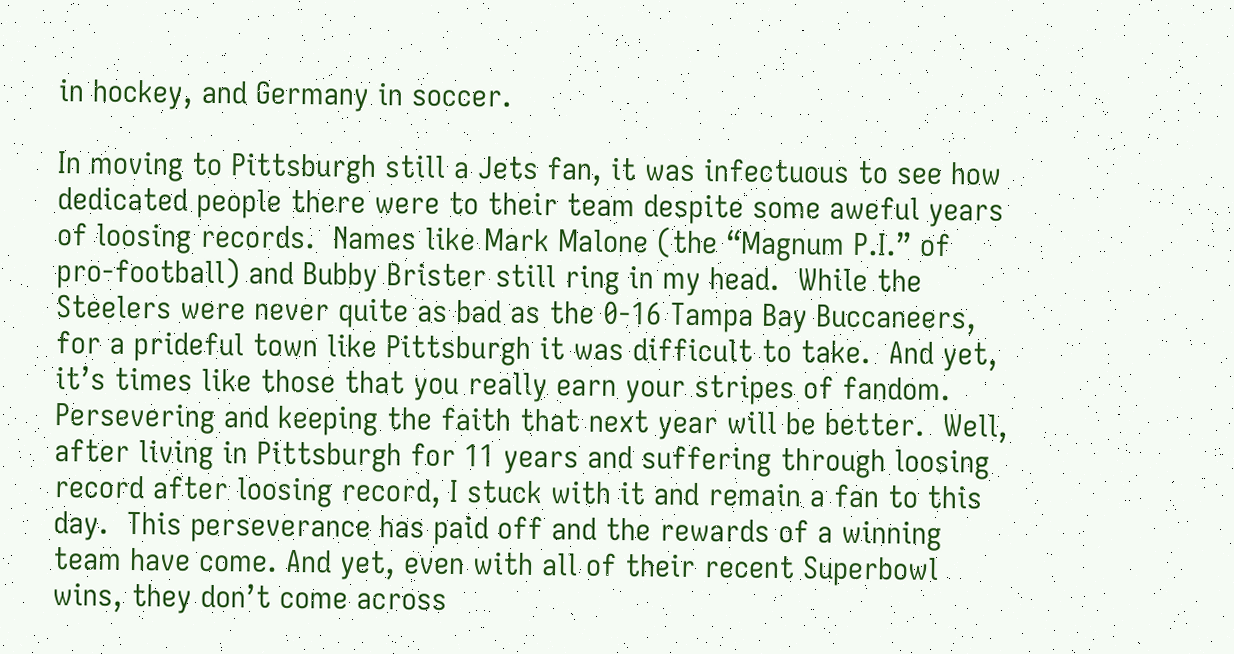in hockey, and Germany in soccer.

In moving to Pittsburgh still a Jets fan, it was infectuous to see how dedicated people there were to their team despite some aweful years of loosing records.  Names like Mark Malone (the “Magnum P.I.” of pro-football) and Bubby Brister still ring in my head.  While the Steelers were never quite as bad as the 0-16 Tampa Bay Buccaneers, for a prideful town like Pittsburgh it was difficult to take.  And yet, it’s times like those that you really earn your stripes of fandom.  Persevering and keeping the faith that next year will be better.  Well, after living in Pittsburgh for 11 years and suffering through loosing record after loosing record, I stuck with it and remain a fan to this day.  This perseverance has paid off and the rewards of a winning team have come. And yet, even with all of their recent Superbowl wins, they don’t come across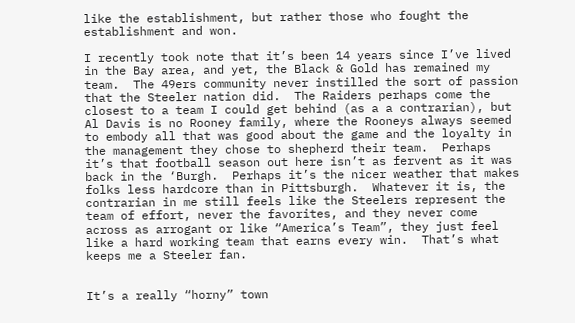like the establishment, but rather those who fought the establishment and won.

I recently took note that it’s been 14 years since I’ve lived in the Bay area, and yet, the Black & Gold has remained my team.  The 49ers community never instilled the sort of passion that the Steeler nation did.  The Raiders perhaps come the closest to a team I could get behind (as a a contrarian), but Al Davis is no Rooney family, where the Rooneys always seemed to embody all that was good about the game and the loyalty in the management they chose to shepherd their team.  Perhaps it’s that football season out here isn’t as fervent as it was back in the ‘Burgh.  Perhaps it’s the nicer weather that makes folks less hardcore than in Pittsburgh.  Whatever it is, the contrarian in me still feels like the Steelers represent the team of effort, never the favorites, and they never come across as arrogant or like “America’s Team”, they just feel like a hard working team that earns every win.  That’s what keeps me a Steeler fan.


It’s a really “horny” town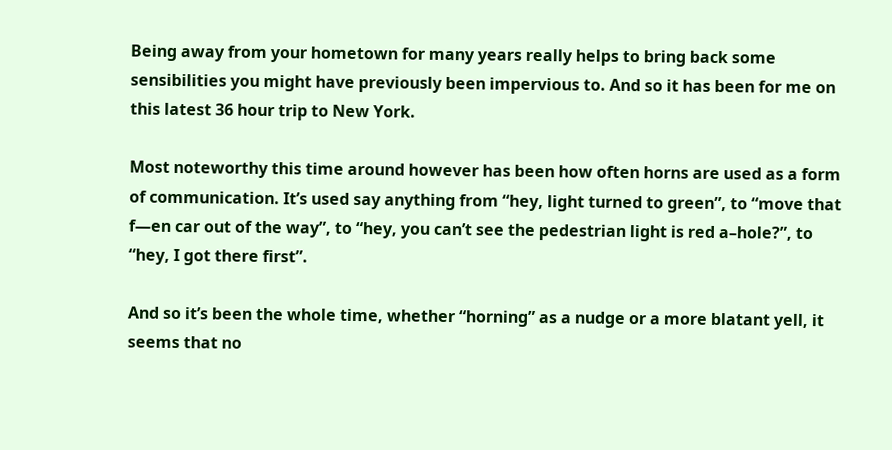Being away from your hometown for many years really helps to bring back some sensibilities you might have previously been impervious to. And so it has been for me on this latest 36 hour trip to New York.

Most noteworthy this time around however has been how often horns are used as a form of communication. It’s used say anything from “hey, light turned to green”, to “move that f—en car out of the way”, to “hey, you can’t see the pedestrian light is red a–hole?”, to “hey, I got there first”.

And so it’s been the whole time, whether “horning” as a nudge or a more blatant yell, it seems that no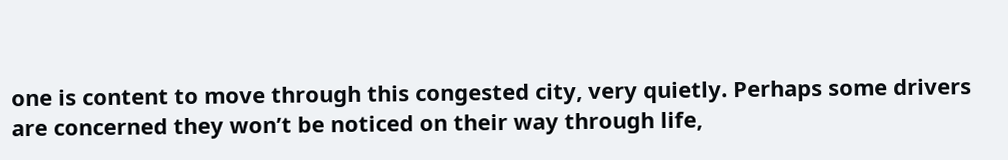one is content to move through this congested city, very quietly. Perhaps some drivers are concerned they won’t be noticed on their way through life,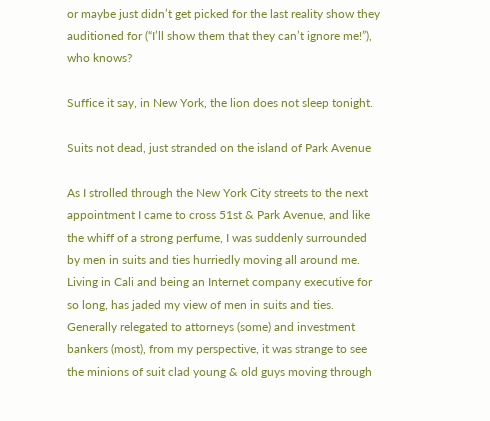or maybe just didn’t get picked for the last reality show they auditioned for (“I’ll show them that they can’t ignore me!”), who knows?

Suffice it say, in New York, the lion does not sleep tonight.

Suits not dead, just stranded on the island of Park Avenue

As I strolled through the New York City streets to the next appointment I came to cross 51st & Park Avenue, and like the whiff of a strong perfume, I was suddenly surrounded by men in suits and ties hurriedly moving all around me. Living in Cali and being an Internet company executive for so long, has jaded my view of men in suits and ties. Generally relegated to attorneys (some) and investment bankers (most), from my perspective, it was strange to see the minions of suit clad young & old guys moving through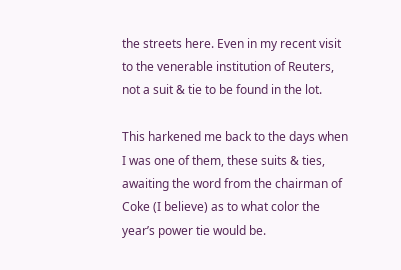the streets here. Even in my recent visit to the venerable institution of Reuters, not a suit & tie to be found in the lot.

This harkened me back to the days when I was one of them, these suits & ties, awaiting the word from the chairman of Coke (I believe) as to what color the year’s power tie would be.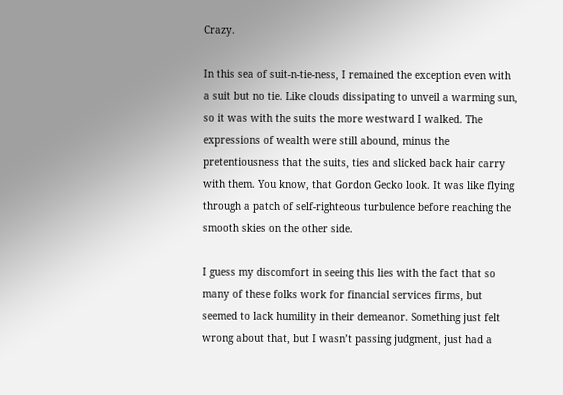Crazy.

In this sea of suit-n-tie-ness, I remained the exception even with a suit but no tie. Like clouds dissipating to unveil a warming sun, so it was with the suits the more westward I walked. The expressions of wealth were still abound, minus the pretentiousness that the suits, ties and slicked back hair carry with them. You know, that Gordon Gecko look. It was like flying through a patch of self-righteous turbulence before reaching the smooth skies on the other side.

I guess my discomfort in seeing this lies with the fact that so many of these folks work for financial services firms, but seemed to lack humility in their demeanor. Something just felt wrong about that, but I wasn’t passing judgment, just had a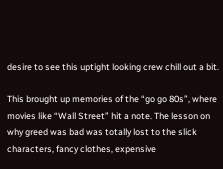desire to see this uptight looking crew chill out a bit.

This brought up memories of the “go go 80s”, where movies like “Wall Street” hit a note. The lesson on why greed was bad was totally lost to the slick characters, fancy clothes, expensive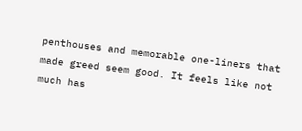penthouses and memorable one-liners that made greed seem good. It feels like not much has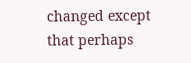changed except that perhaps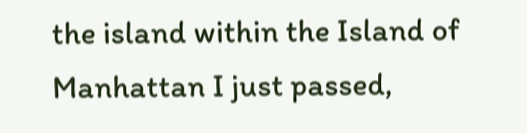the island within the Island of Manhattan I just passed,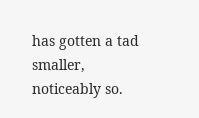has gotten a tad smaller, noticeably so.